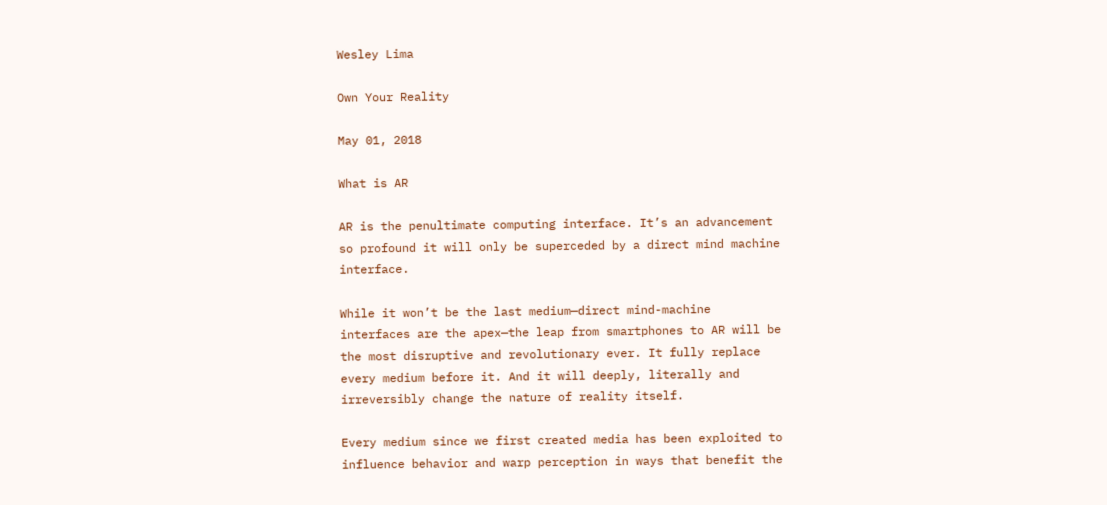Wesley Lima

Own Your Reality

May 01, 2018

What is AR

AR is the penultimate computing interface. It’s an advancement so profound it will only be superceded by a direct mind machine interface.

While it won’t be the last medium—direct mind-machine interfaces are the apex—the leap from smartphones to AR will be the most disruptive and revolutionary ever. It fully replace every medium before it. And it will deeply, literally and irreversibly change the nature of reality itself.

Every medium since we first created media has been exploited to influence behavior and warp perception in ways that benefit the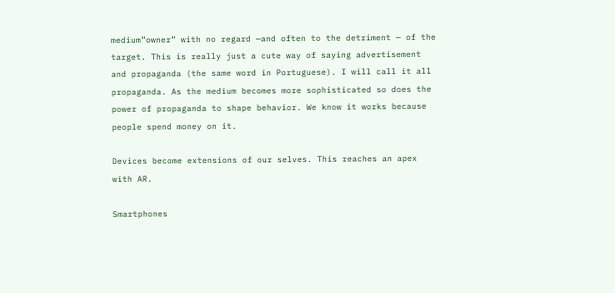medium”owner” with no regard —and often to the detriment — of the target. This is really just a cute way of saying advertisement and propaganda (the same word in Portuguese). I will call it all propaganda. As the medium becomes more sophisticated so does the power of propaganda to shape behavior. We know it works because people spend money on it.

Devices become extensions of our selves. This reaches an apex with AR.

Smartphones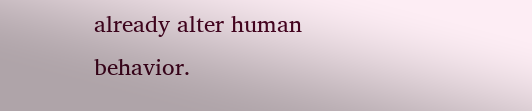already alter human behavior.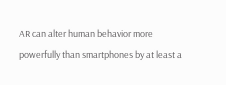AR can alter human behavior more powerfully than smartphones by at least a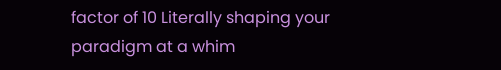factor of 10 Literally shaping your paradigm at a whim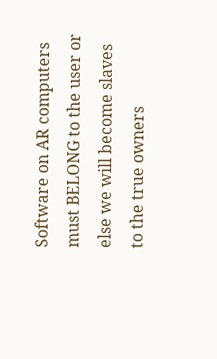Software on AR computers must BELONG to the user or else we will become slaves to the true owners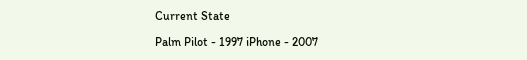Current State

Palm Pilot - 1997 iPhone - 2007